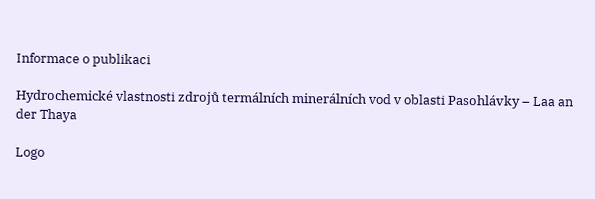Informace o publikaci

Hydrochemické vlastnosti zdrojů termálních minerálních vod v oblasti Pasohlávky – Laa an der Thaya

Logo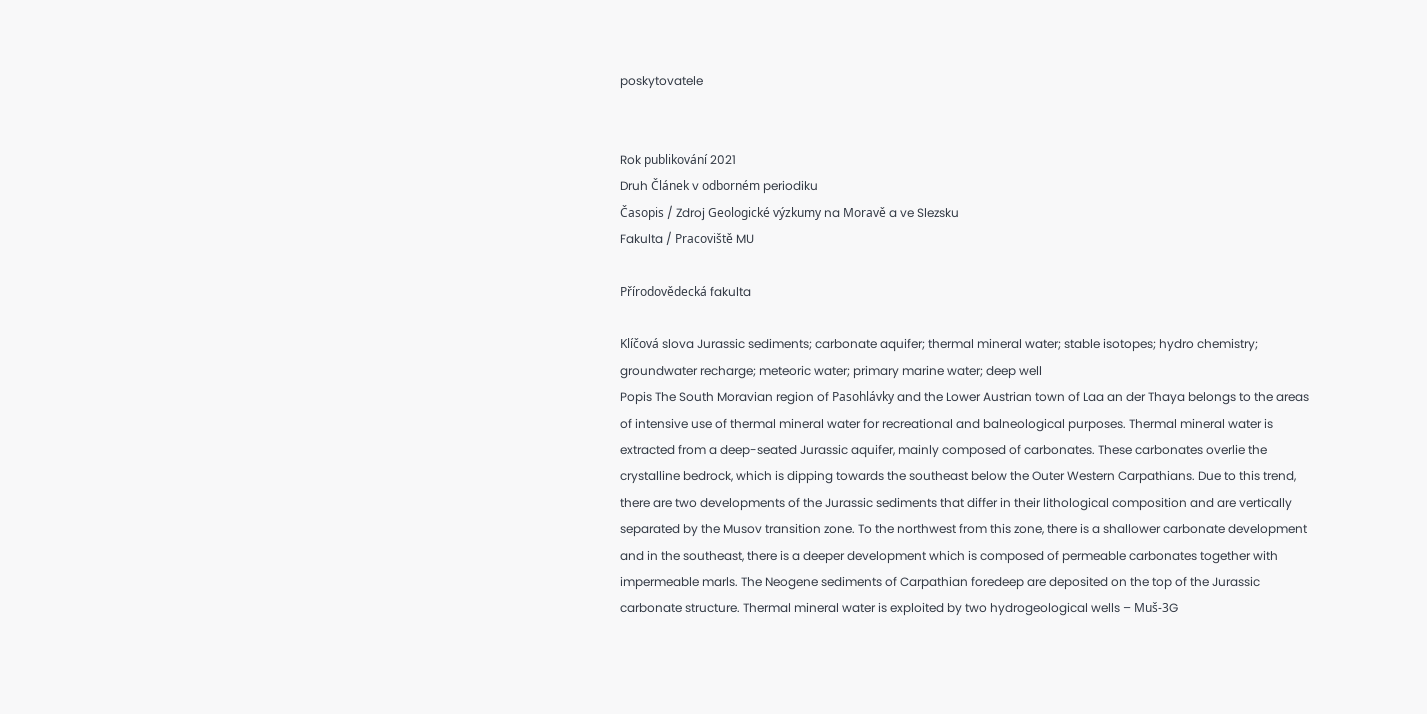poskytovatele


Rok publikování 2021
Druh Článek v odborném periodiku
Časopis / Zdroj Geologické výzkumy na Moravě a ve Slezsku
Fakulta / Pracoviště MU

Přírodovědecká fakulta

Klíčová slova Jurassic sediments; carbonate aquifer; thermal mineral water; stable isotopes; hydro chemistry; groundwater recharge; meteoric water; primary marine water; deep well
Popis The South Moravian region of Pasohlávky and the Lower Austrian town of Laa an der Thaya belongs to the areas of intensive use of thermal mineral water for recreational and balneological purposes. Thermal mineral water is extracted from a deep-seated Jurassic aquifer, mainly composed of carbonates. These carbonates overlie the crystalline bedrock, which is dipping towards the southeast below the Outer Western Carpathians. Due to this trend, there are two developments of the Jurassic sediments that differ in their lithological composition and are vertically separated by the Musov transition zone. To the northwest from this zone, there is a shallower carbonate development and in the southeast, there is a deeper development which is composed of permeable carbonates together with impermeable marls. The Neogene sediments of Carpathian foredeep are deposited on the top of the Jurassic carbonate structure. Thermal mineral water is exploited by two hydrogeological wells – Muš-3G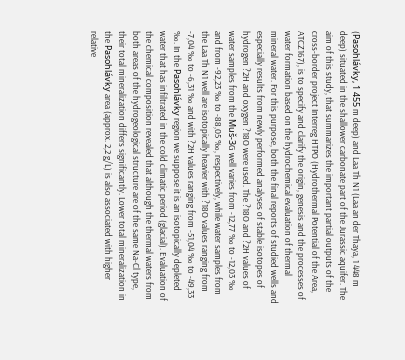(Pasohlávky, 1 455 m deep) and Laa Th N1 (Laa an der Thaya, 1 448 m deep) situated in the shallower carbonate part of the Jurassic aquifer. The aim of this study, that summarizes the important partial outputs of the cross-border project Interreg HTPO (Hydrothermal Potential of the Area, ATCZ167), is to specify and clarify the origin, genesis and the processes of water formation based on the hydrochemical evaluation of thermal mineral water. For this purpose, both the final reports of studied wells and especially results from newly performed analyses of stable isotopes of hydrogen ?2H and oxygen ?18O were used. The ?18O and ?2H values of water samples from the Muš-3G well varies from -12,77 ‰ to -12,03 ‰ and from -92,23 ‰ to -88,05 ‰, respectively, while water samples from the Laa Th N1 well are isotopically heavier with ?18O values ranging from -7,04 ‰ to -6,31 ‰ and with ?2H values ranging from -51,04 ‰ to -49,33 ‰. In the Pasohlávky region we suppose it is an isotopically depleted water that has infiltrated in the cold climatic period (glacial). Evaluation of the chemical composition revealed that although the thermal waters from both areas of the hydrogeological structure are of the same Na-Cl type, their total mineralization differs significantly. Lower total mineralization in the Pasohlávky area (approx. 2,2 g/L) is also associated with higher relative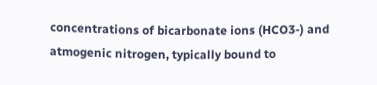concentrations of bicarbonate ions (HCO3-) and atmogenic nitrogen, typically bound to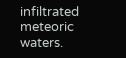infiltrated meteoric waters.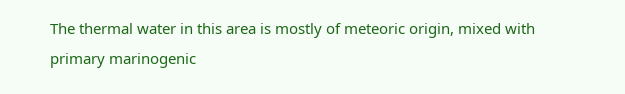The thermal water in this area is mostly of meteoric origin, mixed with primary marinogenic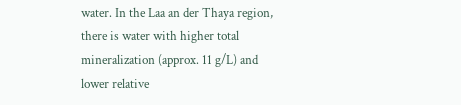water. In the Laa an der Thaya region, there is water with higher total mineralization (approx. 11 g/L) and lower relative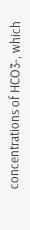concentrations of HCO3-, which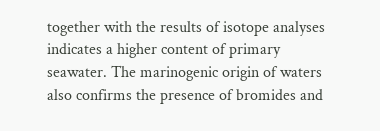together with the results of isotope analyses indicates a higher content of primary seawater. The marinogenic origin of waters also confirms the presence of bromides and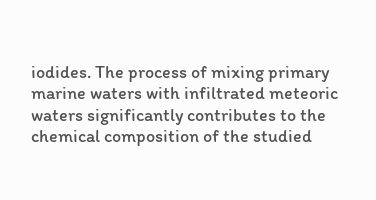iodides. The process of mixing primary marine waters with infiltrated meteoric waters significantly contributes to the chemical composition of the studied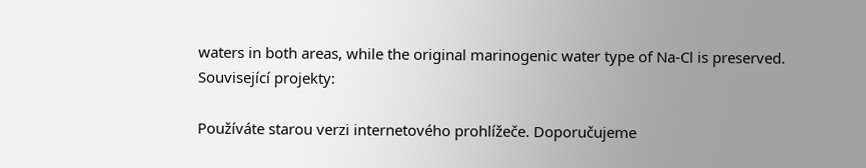waters in both areas, while the original marinogenic water type of Na-Cl is preserved.
Související projekty:

Používáte starou verzi internetového prohlížeče. Doporučujeme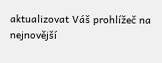aktualizovat Váš prohlížeč na nejnovější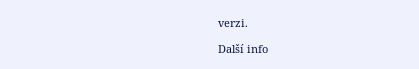verzi.

Další info